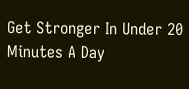Get Stronger In Under 20 Minutes A Day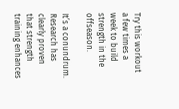Try this workout a few times a week to build strength in the offseason.

It’s a conundrum. Research has clearly proven that strength training enhances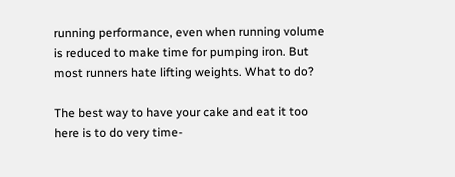running performance, even when running volume is reduced to make time for pumping iron. But most runners hate lifting weights. What to do?

The best way to have your cake and eat it too here is to do very time-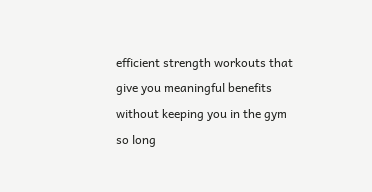efficient strength workouts that give you meaningful benefits without keeping you in the gym so long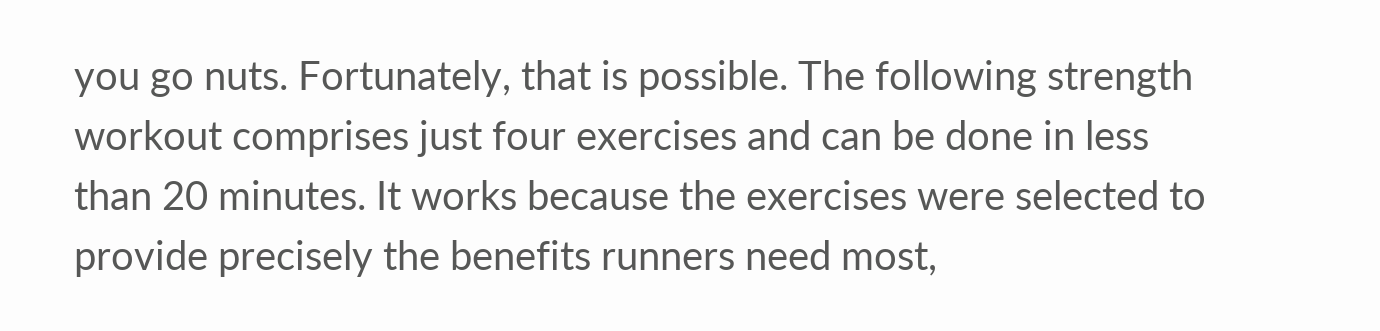you go nuts. Fortunately, that is possible. The following strength workout comprises just four exercises and can be done in less than 20 minutes. It works because the exercises were selected to provide precisely the benefits runners need most,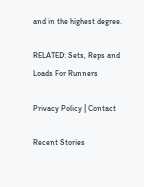and in the highest degree.

RELATED: Sets, Reps and Loads For Runners

Privacy Policy | Contact

Recent Stories